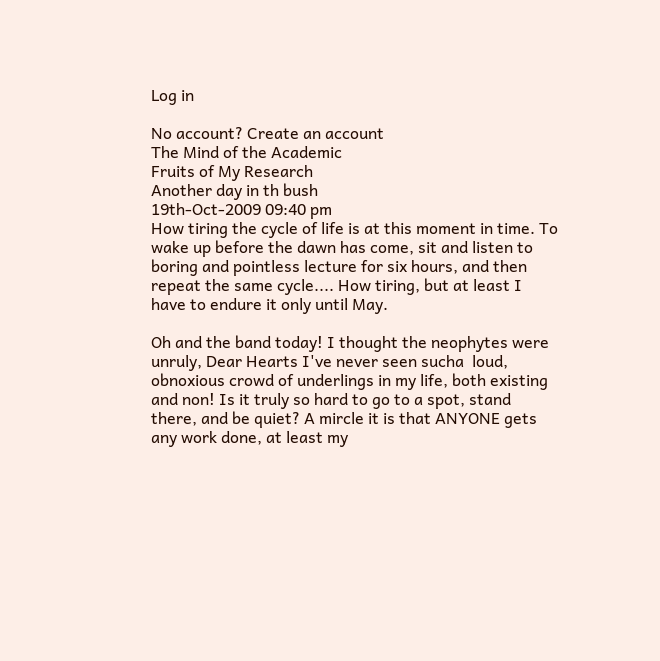Log in

No account? Create an account
The Mind of the Academic
Fruits of My Research
Another day in th bush
19th-Oct-2009 09:40 pm
How tiring the cycle of life is at this moment in time. To wake up before the dawn has come, sit and listen to boring and pointless lecture for six hours, and then repeat the same cycle.... How tiring, but at least I have to endure it only until May.

Oh and the band today! I thought the neophytes were unruly, Dear Hearts I've never seen sucha  loud, obnoxious crowd of underlings in my life, both existing and non! Is it truly so hard to go to a spot, stand there, and be quiet? A mircle it is that ANYONE gets any work done, at least my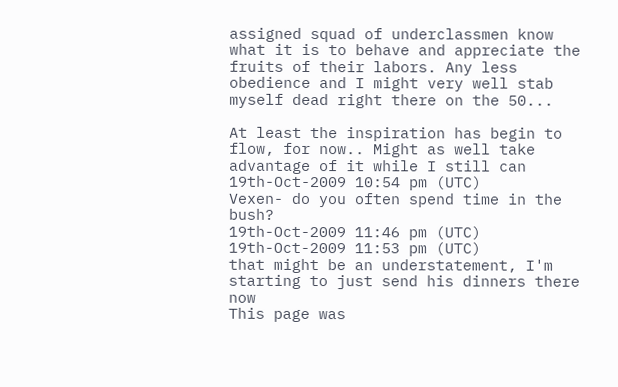assigned squad of underclassmen know what it is to behave and appreciate the fruits of their labors. Any less obedience and I might very well stab myself dead right there on the 50...

At least the inspiration has begin to flow, for now.. Might as well take advantage of it while I still can
19th-Oct-2009 10:54 pm (UTC)
Vexen- do you often spend time in the bush?
19th-Oct-2009 11:46 pm (UTC)
19th-Oct-2009 11:53 pm (UTC)
that might be an understatement, I'm starting to just send his dinners there now
This page was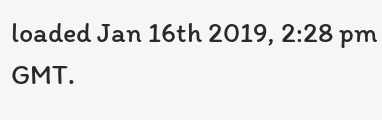loaded Jan 16th 2019, 2:28 pm GMT.